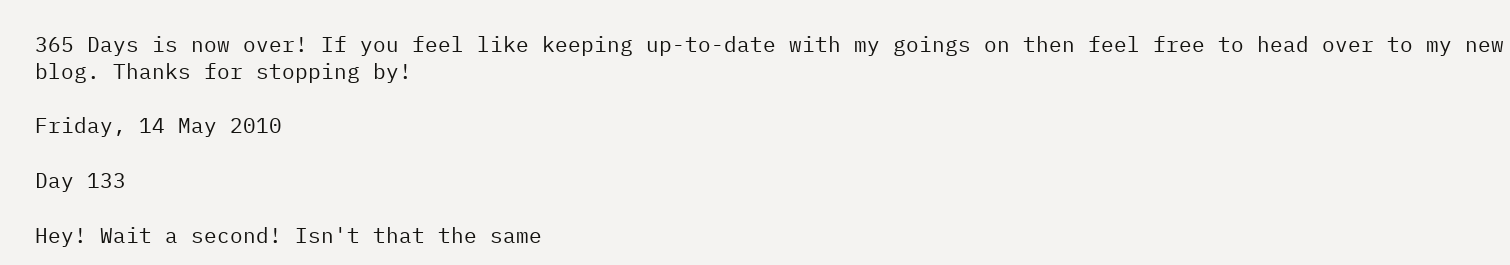365 Days is now over! If you feel like keeping up-to-date with my goings on then feel free to head over to my new blog. Thanks for stopping by!

Friday, 14 May 2010

Day 133

Hey! Wait a second! Isn't that the same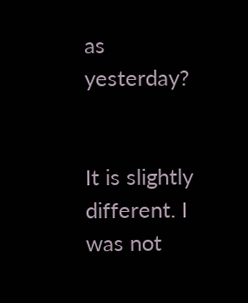as yesterday?


It is slightly different. I was not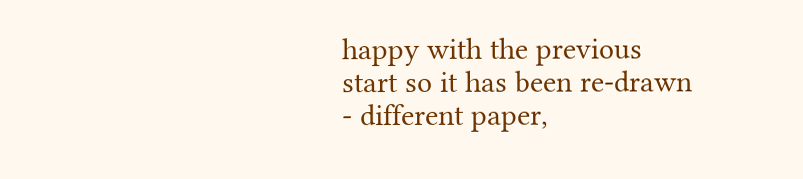happy with the previous start so it has been re-drawn - different paper,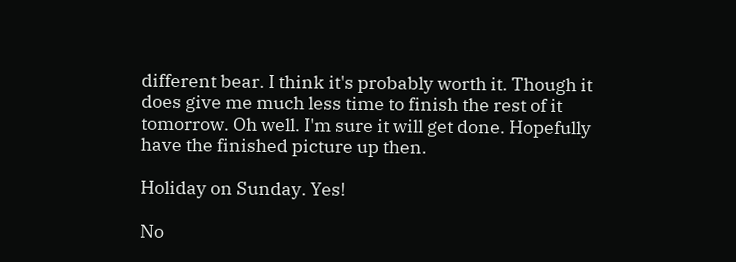different bear. I think it's probably worth it. Though it does give me much less time to finish the rest of it tomorrow. Oh well. I'm sure it will get done. Hopefully have the finished picture up then.

Holiday on Sunday. Yes!

No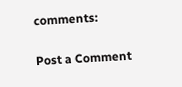comments:

Post a Comment